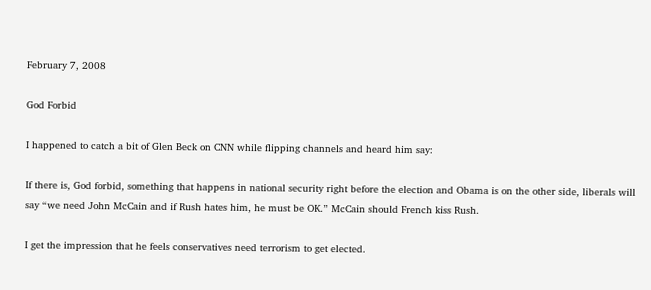February 7, 2008

God Forbid

I happened to catch a bit of Glen Beck on CNN while flipping channels and heard him say:

If there is, God forbid, something that happens in national security right before the election and Obama is on the other side, liberals will say “we need John McCain and if Rush hates him, he must be OK.” McCain should French kiss Rush.

I get the impression that he feels conservatives need terrorism to get elected.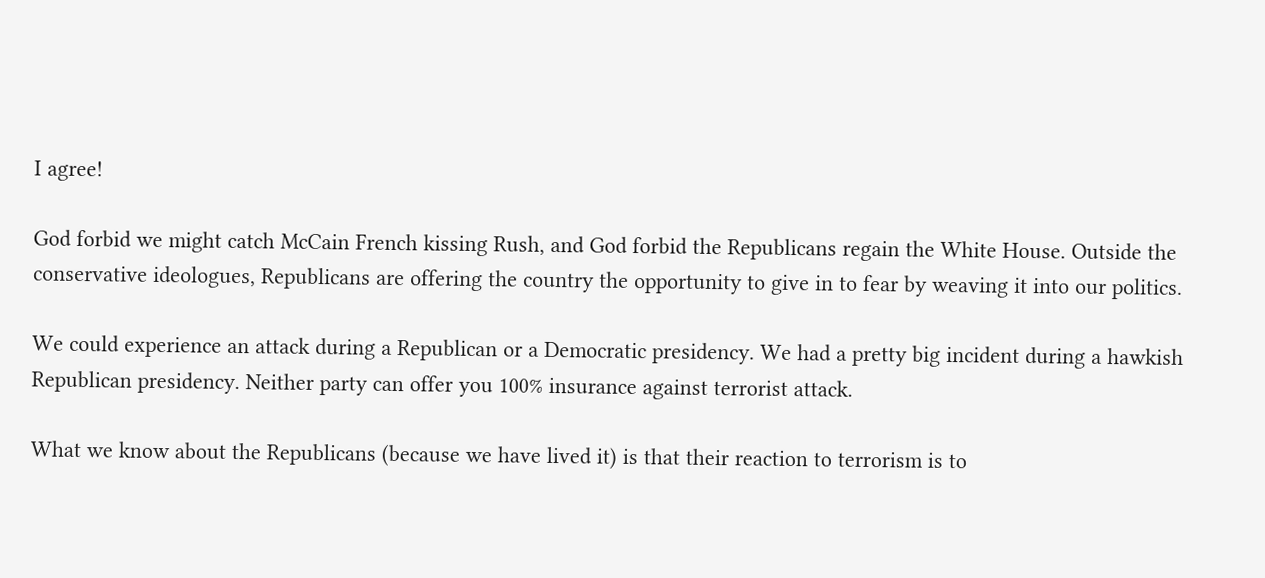I agree!

God forbid we might catch McCain French kissing Rush, and God forbid the Republicans regain the White House. Outside the conservative ideologues, Republicans are offering the country the opportunity to give in to fear by weaving it into our politics.

We could experience an attack during a Republican or a Democratic presidency. We had a pretty big incident during a hawkish Republican presidency. Neither party can offer you 100% insurance against terrorist attack.

What we know about the Republicans (because we have lived it) is that their reaction to terrorism is to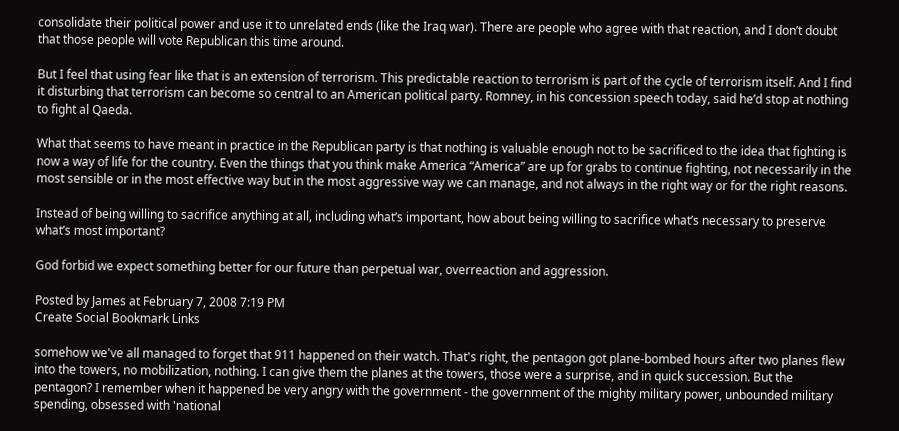consolidate their political power and use it to unrelated ends (like the Iraq war). There are people who agree with that reaction, and I don’t doubt that those people will vote Republican this time around.

But I feel that using fear like that is an extension of terrorism. This predictable reaction to terrorism is part of the cycle of terrorism itself. And I find it disturbing that terrorism can become so central to an American political party. Romney, in his concession speech today, said he’d stop at nothing to fight al Qaeda.

What that seems to have meant in practice in the Republican party is that nothing is valuable enough not to be sacrificed to the idea that fighting is now a way of life for the country. Even the things that you think make America “America” are up for grabs to continue fighting, not necessarily in the most sensible or in the most effective way but in the most aggressive way we can manage, and not always in the right way or for the right reasons.

Instead of being willing to sacrifice anything at all, including what’s important, how about being willing to sacrifice what’s necessary to preserve what’s most important?

God forbid we expect something better for our future than perpetual war, overreaction and aggression.

Posted by James at February 7, 2008 7:19 PM
Create Social Bookmark Links

somehow we've all managed to forget that 911 happened on their watch. That's right, the pentagon got plane-bombed hours after two planes flew into the towers, no mobilization, nothing. I can give them the planes at the towers, those were a surprise, and in quick succession. But the pentagon? I remember when it happened be very angry with the government - the government of the mighty military power, unbounded military spending, obsessed with 'national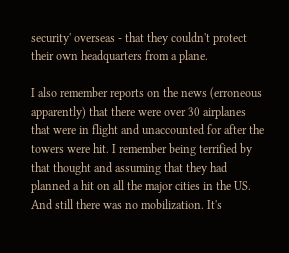security' overseas - that they couldn't protect their own headquarters from a plane.

I also remember reports on the news (erroneous apparently) that there were over 30 airplanes that were in flight and unaccounted for after the towers were hit. I remember being terrified by that thought and assuming that they had planned a hit on all the major cities in the US. And still there was no mobilization. It's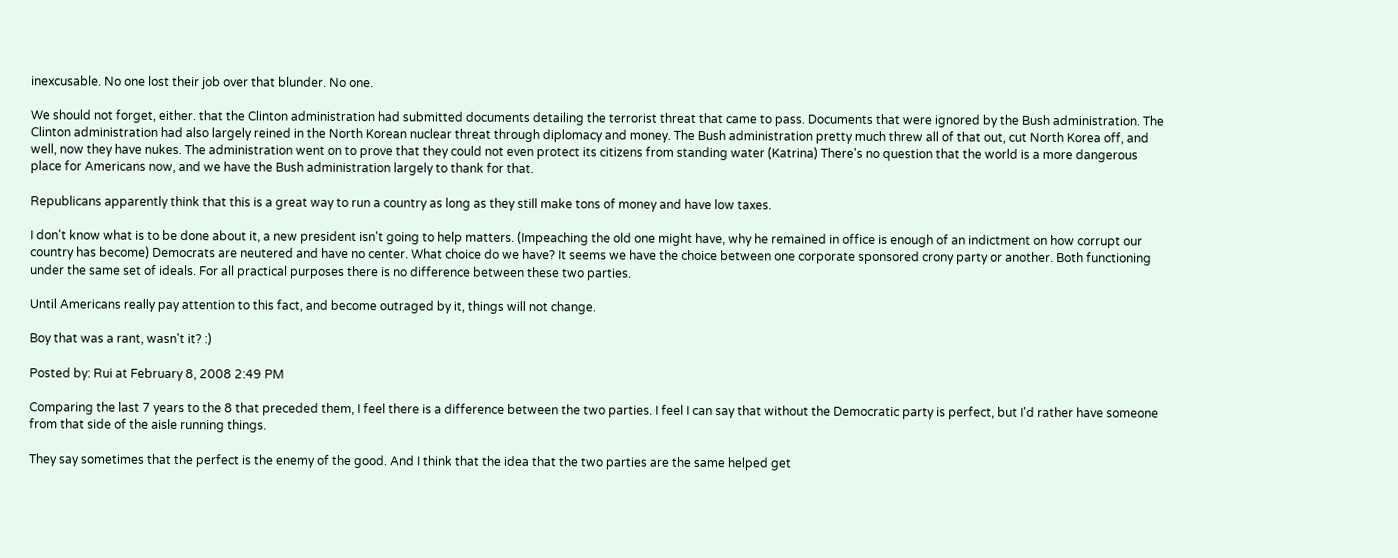inexcusable. No one lost their job over that blunder. No one.

We should not forget, either. that the Clinton administration had submitted documents detailing the terrorist threat that came to pass. Documents that were ignored by the Bush administration. The Clinton administration had also largely reined in the North Korean nuclear threat through diplomacy and money. The Bush administration pretty much threw all of that out, cut North Korea off, and well, now they have nukes. The administration went on to prove that they could not even protect its citizens from standing water (Katrina) There's no question that the world is a more dangerous place for Americans now, and we have the Bush administration largely to thank for that.

Republicans apparently think that this is a great way to run a country as long as they still make tons of money and have low taxes.

I don't know what is to be done about it, a new president isn't going to help matters. (Impeaching the old one might have, why he remained in office is enough of an indictment on how corrupt our country has become) Democrats are neutered and have no center. What choice do we have? It seems we have the choice between one corporate sponsored crony party or another. Both functioning under the same set of ideals. For all practical purposes there is no difference between these two parties.

Until Americans really pay attention to this fact, and become outraged by it, things will not change.

Boy that was a rant, wasn't it? :)

Posted by: Rui at February 8, 2008 2:49 PM

Comparing the last 7 years to the 8 that preceded them, I feel there is a difference between the two parties. I feel I can say that without the Democratic party is perfect, but I'd rather have someone from that side of the aisle running things.

They say sometimes that the perfect is the enemy of the good. And I think that the idea that the two parties are the same helped get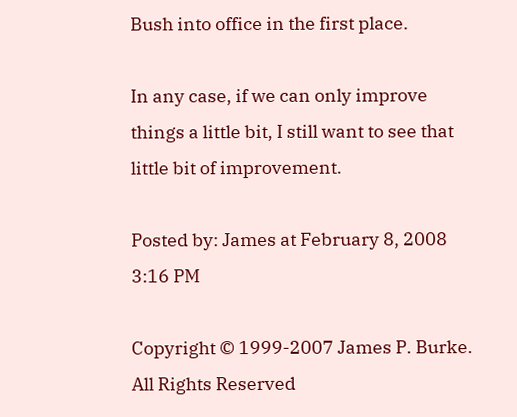Bush into office in the first place.

In any case, if we can only improve things a little bit, I still want to see that little bit of improvement.

Posted by: James at February 8, 2008 3:16 PM

Copyright © 1999-2007 James P. Burke. All Rights Reserved